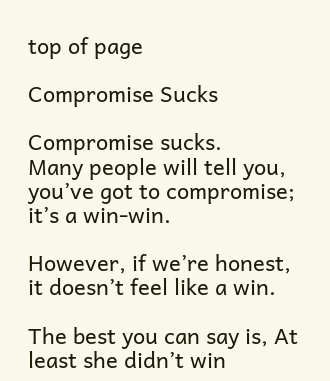top of page

Compromise Sucks

Compromise sucks.
Many people will tell you, you’ve got to compromise; it’s a win-win.

However, if we’re honest, it doesn’t feel like a win.

The best you can say is, At least she didn’t win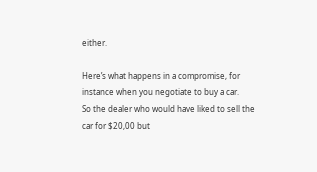either.

Here’s what happens in a compromise, for instance when you negotiate to buy a car.
So the dealer who would have liked to sell the car for $20,00 but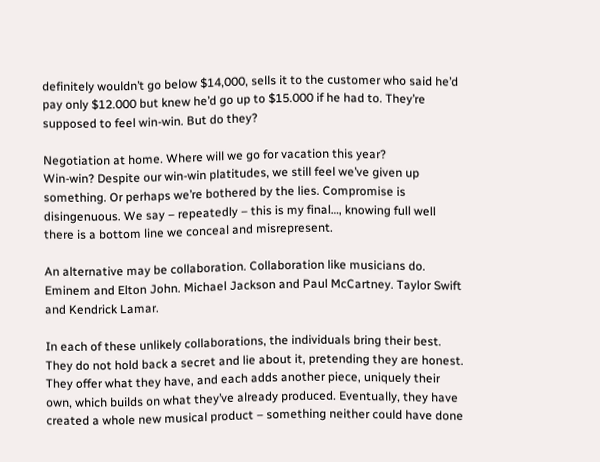definitely wouldn’t go below $14,000, sells it to the customer who said he’d pay only $12.000 but knew he’d go up to $15.000 if he had to. They’re supposed to feel win-win. But do they?

Negotiation at home. Where will we go for vacation this year?
Win-win? Despite our win-win platitudes, we still feel we’ve given up something. Or perhaps we’re bothered by the lies. Compromise is disingenuous. We say – repeatedly – this is my final…, knowing full well there is a bottom line we conceal and misrepresent.

An alternative may be collaboration. Collaboration like musicians do. Eminem and Elton John. Michael Jackson and Paul McCartney. Taylor Swift and Kendrick Lamar.

In each of these unlikely collaborations, the individuals bring their best. They do not hold back a secret and lie about it, pretending they are honest. They offer what they have, and each adds another piece, uniquely their own, which builds on what they’ve already produced. Eventually, they have created a whole new musical product – something neither could have done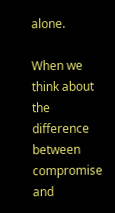alone.

When we think about the difference between compromise and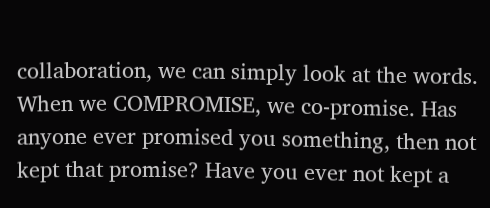collaboration, we can simply look at the words. When we COMPROMISE, we co-promise. Has anyone ever promised you something, then not kept that promise? Have you ever not kept a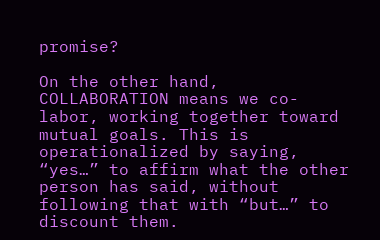promise?

On the other hand, COLLABORATION means we co-labor, working together toward mutual goals. This is operationalized by saying, “yes…” to affirm what the other person has said, without following that with “but…” to discount them.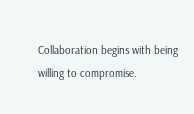Collaboration begins with being willing to compromise.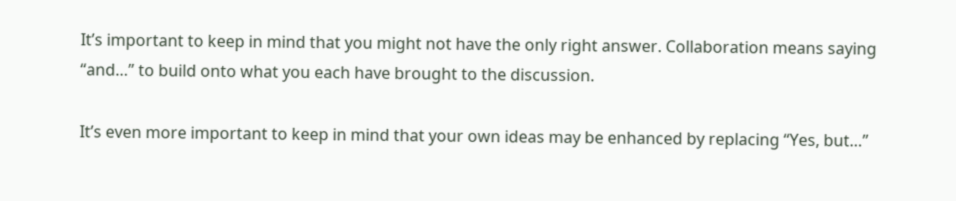It’s important to keep in mind that you might not have the only right answer. Collaboration means saying “and…” to build onto what you each have brought to the discussion.

It’s even more important to keep in mind that your own ideas may be enhanced by replacing “Yes, but…”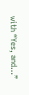with “Yes, and…”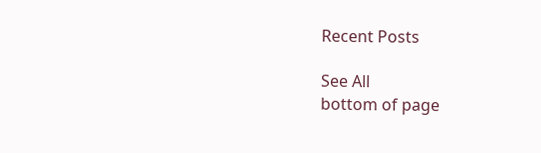Recent Posts

See All
bottom of page